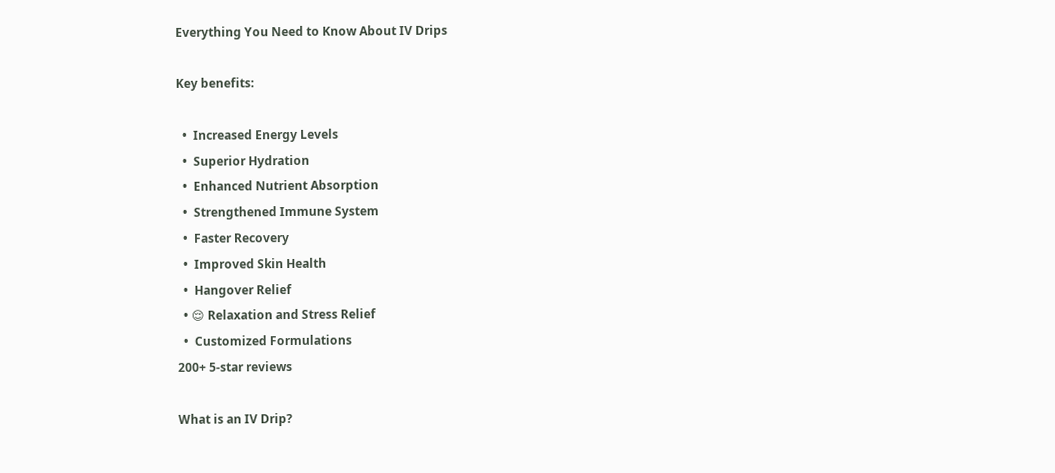Everything You Need to Know About IV Drips

Key benefits:

  •  Increased Energy Levels
  •  Superior Hydration
  •  Enhanced Nutrient Absorption
  •  Strengthened Immune System
  •  Faster Recovery
  •  Improved Skin Health
  •  Hangover Relief
  • 😌 Relaxation and Stress Relief
  •  Customized Formulations
200+ 5-star reviews

What is an IV Drip?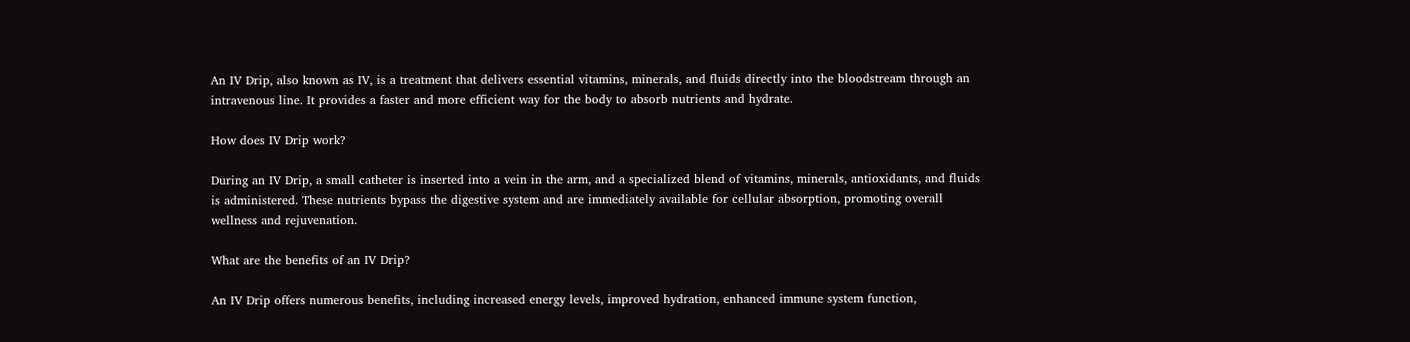An IV Drip, also known as IV, is a treatment that delivers essential vitamins, minerals, and fluids directly into the bloodstream through an intravenous line. It provides a faster and more efficient way for the body to absorb nutrients and hydrate.

How does IV Drip work?

During an IV Drip, a small catheter is inserted into a vein in the arm, and a specialized blend of vitamins, minerals, antioxidants, and fluids is administered. These nutrients bypass the digestive system and are immediately available for cellular absorption, promoting overall wellness and rejuvenation.

What are the benefits of an IV Drip?

An IV Drip offers numerous benefits, including increased energy levels, improved hydration, enhanced immune system function,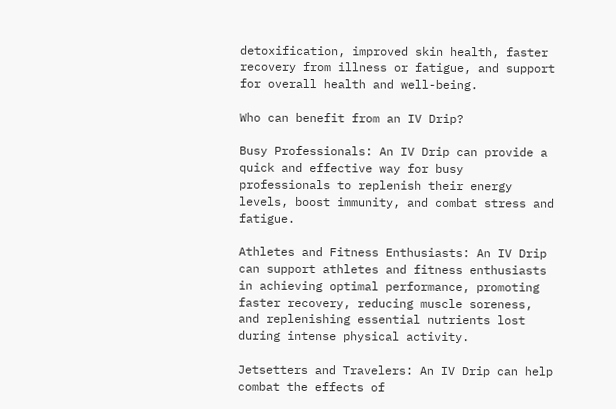detoxification, improved skin health, faster recovery from illness or fatigue, and support for overall health and well-being.

Who can benefit from an IV Drip?

Busy Professionals: An IV Drip can provide a quick and effective way for busy professionals to replenish their energy levels, boost immunity, and combat stress and fatigue.

Athletes and Fitness Enthusiasts: An IV Drip can support athletes and fitness enthusiasts in achieving optimal performance, promoting faster recovery, reducing muscle soreness, and replenishing essential nutrients lost during intense physical activity.

Jetsetters and Travelers: An IV Drip can help combat the effects of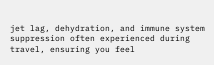jet lag, dehydration, and immune system suppression often experienced during travel, ensuring you feel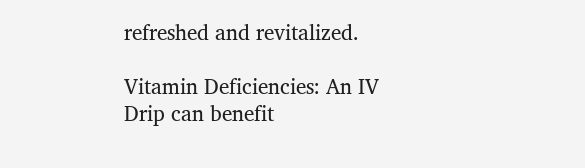refreshed and revitalized.

Vitamin Deficiencies: An IV Drip can benefit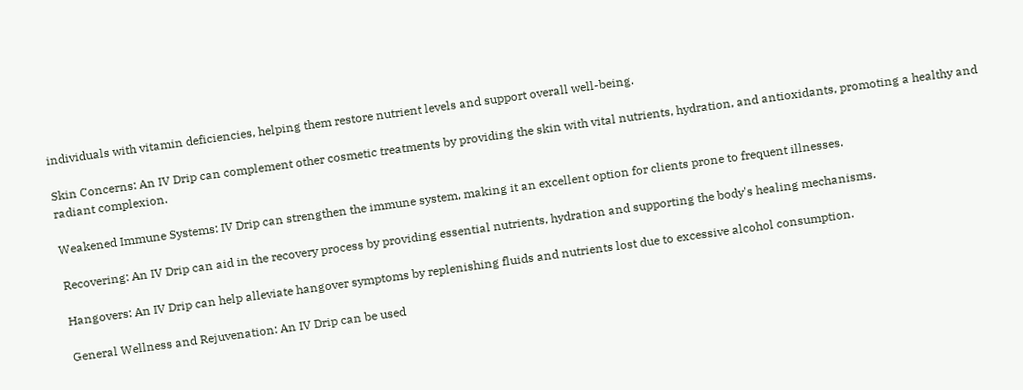individuals with vitamin deficiencies, helping them restore nutrient levels and support overall well-being.

Skin Concerns: An IV Drip can complement other cosmetic treatments by providing the skin with vital nutrients, hydration, and antioxidants, promoting a healthy and radiant complexion.

Weakened Immune Systems: IV Drip can strengthen the immune system, making it an excellent option for clients prone to frequent illnesses.

Recovering: An IV Drip can aid in the recovery process by providing essential nutrients, hydration and supporting the body's healing mechanisms.

Hangovers: An IV Drip can help alleviate hangover symptoms by replenishing fluids and nutrients lost due to excessive alcohol consumption.

General Wellness and Rejuvenation: An IV Drip can be used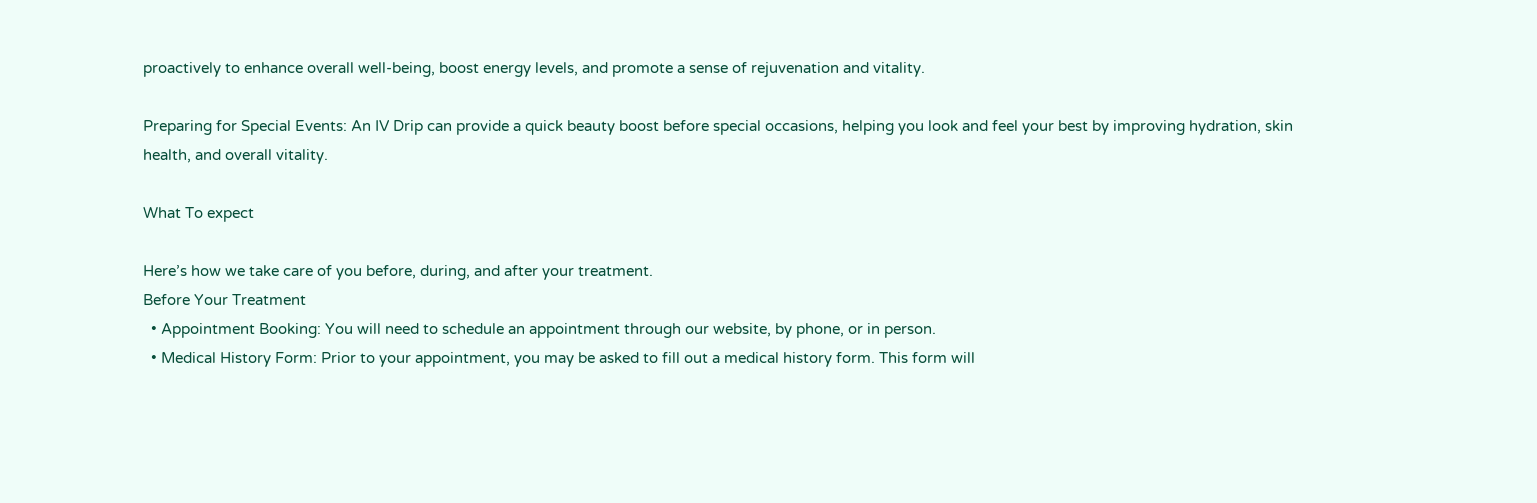proactively to enhance overall well-being, boost energy levels, and promote a sense of rejuvenation and vitality.

Preparing for Special Events: An IV Drip can provide a quick beauty boost before special occasions, helping you look and feel your best by improving hydration, skin health, and overall vitality.

What To expect

Here’s how we take care of you before, during, and after your treatment.
Before Your Treatment
  • Appointment Booking: You will need to schedule an appointment through our website, by phone, or in person.
  • Medical History Form: Prior to your appointment, you may be asked to fill out a medical history form. This form will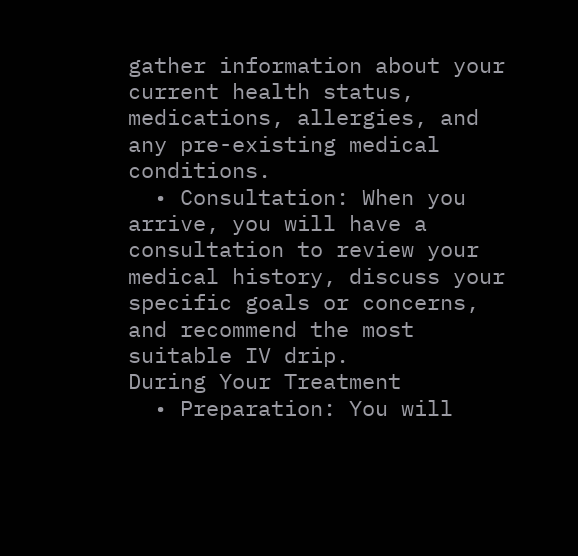gather information about your current health status, medications, allergies, and any pre-existing medical conditions.
  • Consultation: When you arrive, you will have a consultation to review your medical history, discuss your specific goals or concerns, and recommend the most suitable IV drip.
During Your Treatment
  • Preparation: You will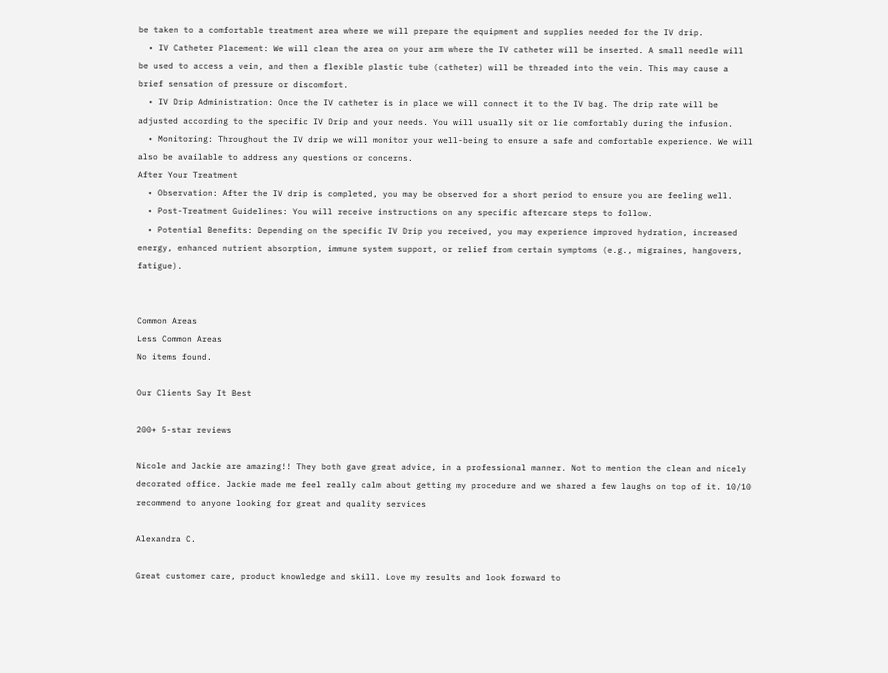be taken to a comfortable treatment area where we will prepare the equipment and supplies needed for the IV drip.
  • IV Catheter Placement: We will clean the area on your arm where the IV catheter will be inserted. A small needle will be used to access a vein, and then a flexible plastic tube (catheter) will be threaded into the vein. This may cause a brief sensation of pressure or discomfort.
  • IV Drip Administration: Once the IV catheter is in place we will connect it to the IV bag. The drip rate will be adjusted according to the specific IV Drip and your needs. You will usually sit or lie comfortably during the infusion.
  • Monitoring: Throughout the IV drip we will monitor your well-being to ensure a safe and comfortable experience. We will also be available to address any questions or concerns.
After Your Treatment
  • Observation: After the IV drip is completed, you may be observed for a short period to ensure you are feeling well.
  • Post-Treatment Guidelines: You will receive instructions on any specific aftercare steps to follow.
  • Potential Benefits: Depending on the specific IV Drip you received, you may experience improved hydration, increased energy, enhanced nutrient absorption, immune system support, or relief from certain symptoms (e.g., migraines, hangovers, fatigue).


Common Areas
Less Common Areas
No items found.

Our Clients Say It Best

200+ 5-star reviews

Nicole and Jackie are amazing!! They both gave great advice, in a professional manner. Not to mention the clean and nicely decorated office. Jackie made me feel really calm about getting my procedure and we shared a few laughs on top of it. 10/10 recommend to anyone looking for great and quality services

Alexandra C.

Great customer care, product knowledge and skill. Love my results and look forward to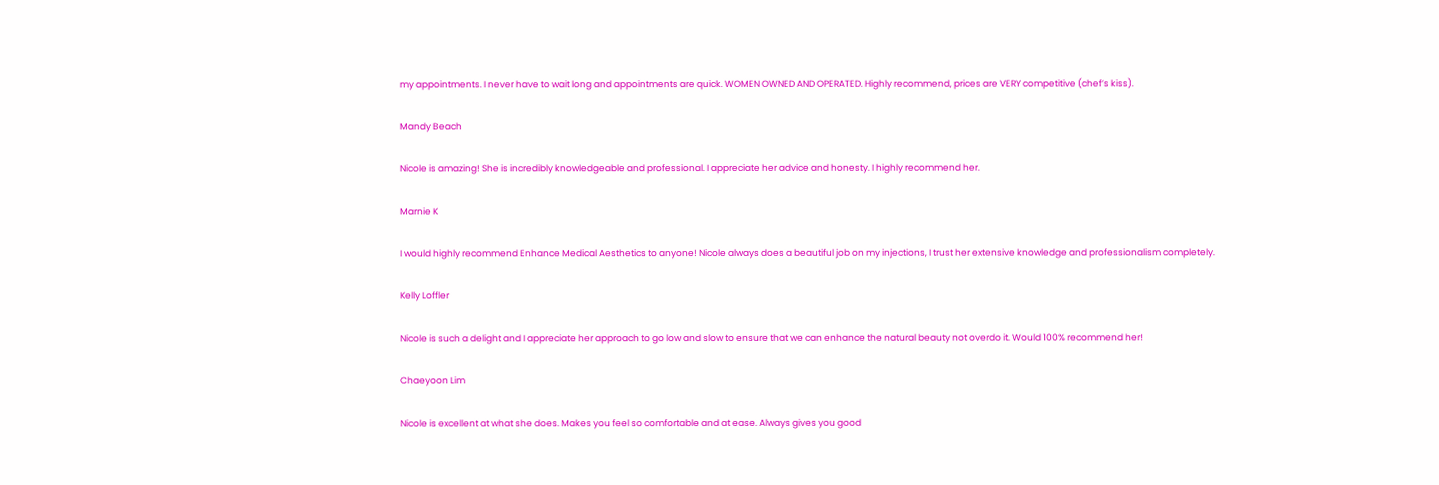my appointments. I never have to wait long and appointments are quick. WOMEN OWNED AND OPERATED. Highly recommend, prices are VERY competitive (chef’s kiss).

Mandy Beach

Nicole is amazing! She is incredibly knowledgeable and professional. I appreciate her advice and honesty. I highly recommend her.

Marnie K

I would highly recommend Enhance Medical Aesthetics to anyone! Nicole always does a beautiful job on my injections, I trust her extensive knowledge and professionalism completely.

Kelly Loffler

Nicole is such a delight and I appreciate her approach to go low and slow to ensure that we can enhance the natural beauty not overdo it. Would 100% recommend her!

Chaeyoon Lim

Nicole is excellent at what she does. Makes you feel so comfortable and at ease. Always gives you good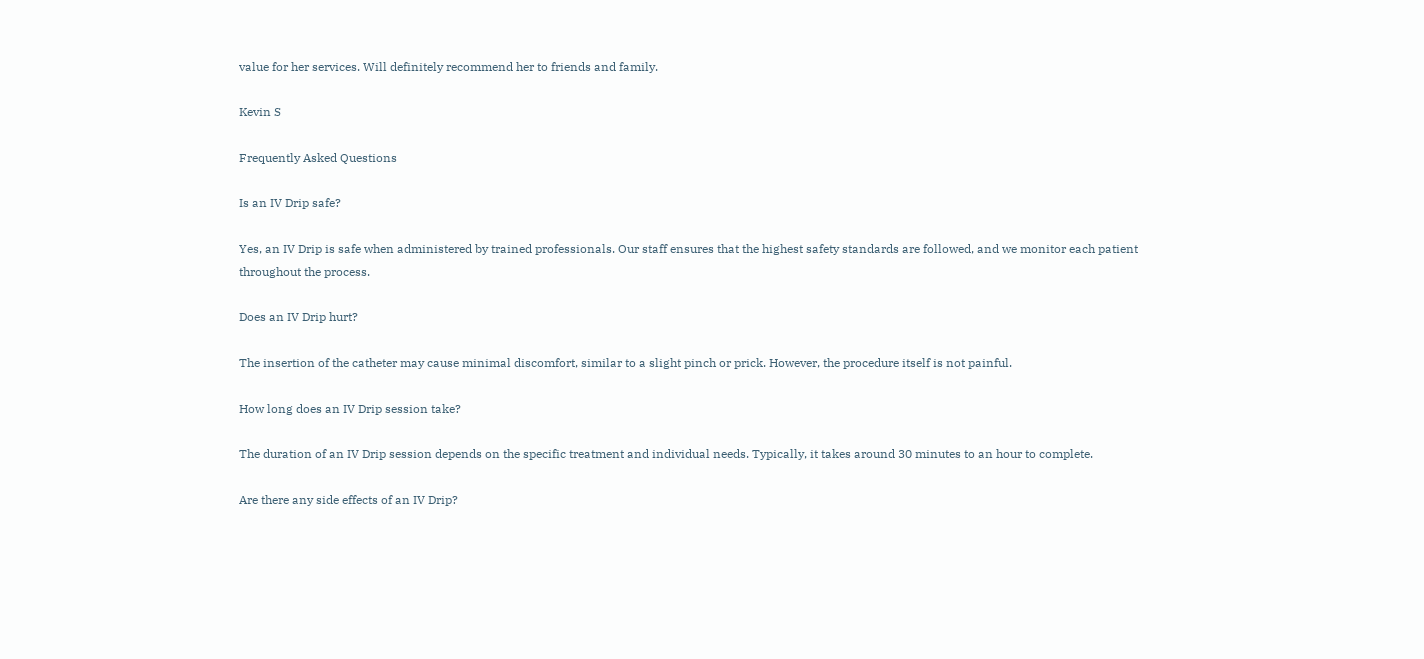value for her services. Will definitely recommend her to friends and family.

Kevin S

Frequently Asked Questions

Is an IV Drip safe?

Yes, an IV Drip is safe when administered by trained professionals. Our staff ensures that the highest safety standards are followed, and we monitor each patient throughout the process.

Does an IV Drip hurt?

The insertion of the catheter may cause minimal discomfort, similar to a slight pinch or prick. However, the procedure itself is not painful.

How long does an IV Drip session take?

The duration of an IV Drip session depends on the specific treatment and individual needs. Typically, it takes around 30 minutes to an hour to complete.

Are there any side effects of an IV Drip?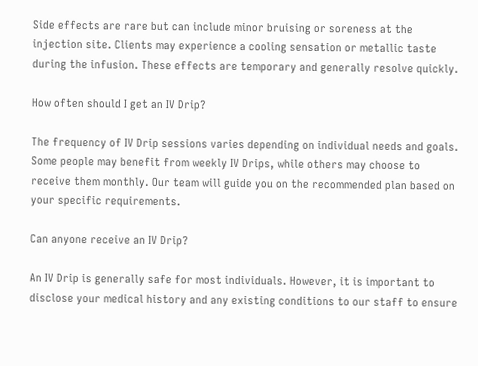Side effects are rare but can include minor bruising or soreness at the injection site. Clients may experience a cooling sensation or metallic taste during the infusion. These effects are temporary and generally resolve quickly.

How often should I get an IV Drip?

The frequency of IV Drip sessions varies depending on individual needs and goals. Some people may benefit from weekly IV Drips, while others may choose to receive them monthly. Our team will guide you on the recommended plan based on your specific requirements.

Can anyone receive an IV Drip?

An IV Drip is generally safe for most individuals. However, it is important to disclose your medical history and any existing conditions to our staff to ensure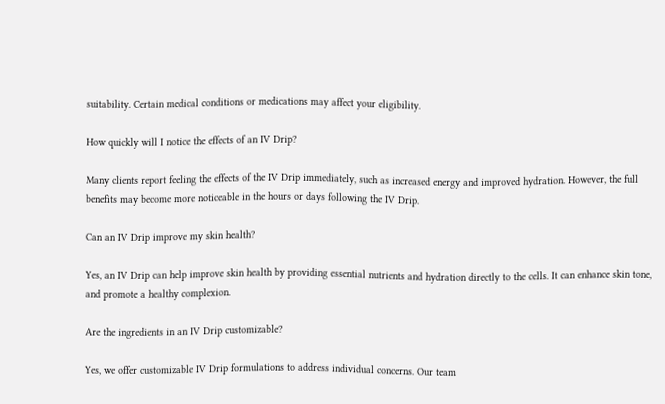suitability. Certain medical conditions or medications may affect your eligibility.

How quickly will I notice the effects of an IV Drip?

Many clients report feeling the effects of the IV Drip immediately, such as increased energy and improved hydration. However, the full benefits may become more noticeable in the hours or days following the IV Drip.

Can an IV Drip improve my skin health?

Yes, an IV Drip can help improve skin health by providing essential nutrients and hydration directly to the cells. It can enhance skin tone, and promote a healthy complexion.

Are the ingredients in an IV Drip customizable?

Yes, we offer customizable IV Drip formulations to address individual concerns. Our team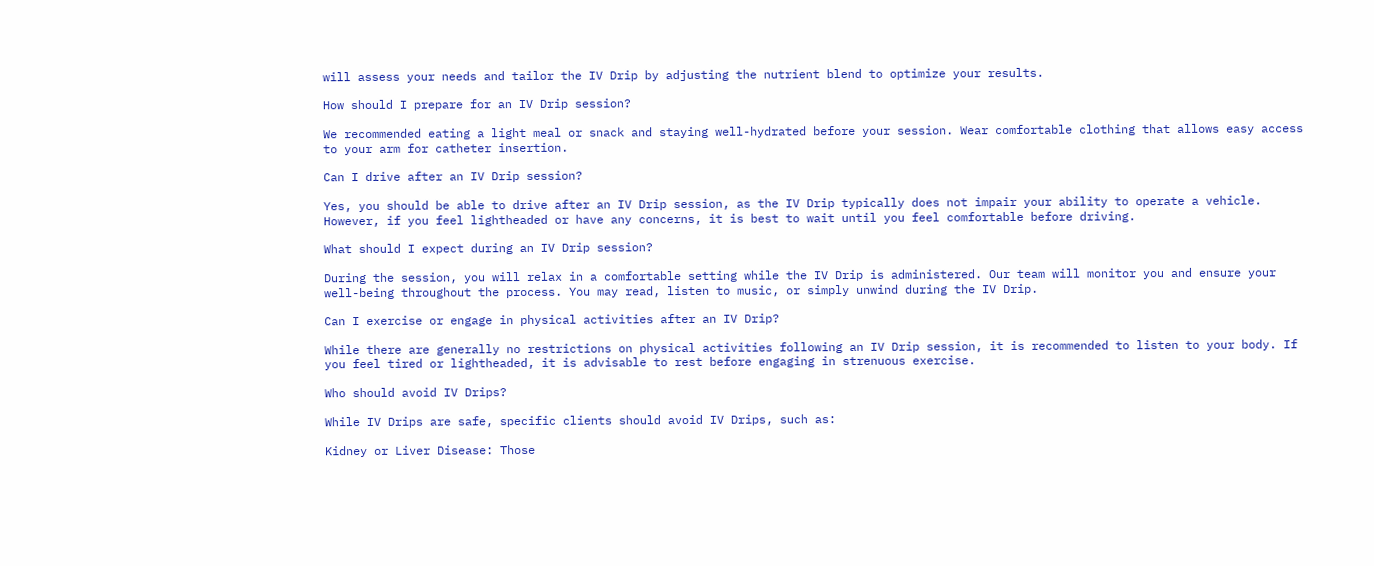will assess your needs and tailor the IV Drip by adjusting the nutrient blend to optimize your results.

How should I prepare for an IV Drip session?

We recommended eating a light meal or snack and staying well-hydrated before your session. Wear comfortable clothing that allows easy access to your arm for catheter insertion.

Can I drive after an IV Drip session?

Yes, you should be able to drive after an IV Drip session, as the IV Drip typically does not impair your ability to operate a vehicle. However, if you feel lightheaded or have any concerns, it is best to wait until you feel comfortable before driving.

What should I expect during an IV Drip session?

During the session, you will relax in a comfortable setting while the IV Drip is administered. Our team will monitor you and ensure your well-being throughout the process. You may read, listen to music, or simply unwind during the IV Drip.

Can I exercise or engage in physical activities after an IV Drip?

While there are generally no restrictions on physical activities following an IV Drip session, it is recommended to listen to your body. If you feel tired or lightheaded, it is advisable to rest before engaging in strenuous exercise.

Who should avoid IV Drips?

While IV Drips are safe, specific clients should avoid IV Drips, such as:

Kidney or Liver Disease: Those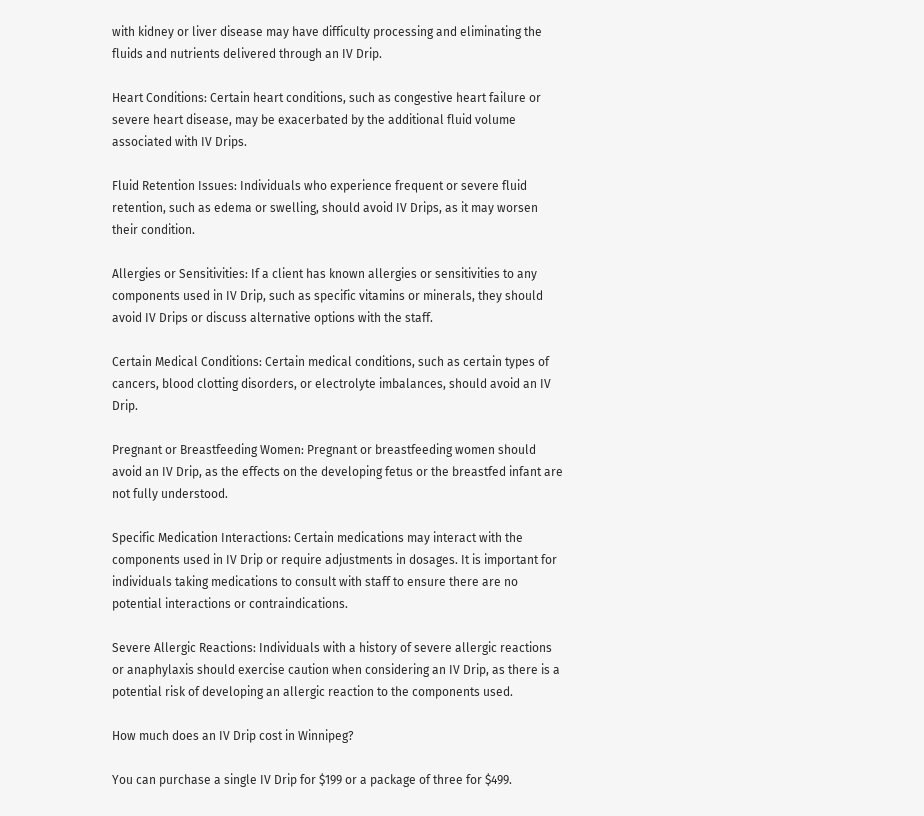with kidney or liver disease may have difficulty processing and eliminating the fluids and nutrients delivered through an IV Drip.

Heart Conditions: Certain heart conditions, such as congestive heart failure or severe heart disease, may be exacerbated by the additional fluid volume associated with IV Drips.

Fluid Retention Issues: Individuals who experience frequent or severe fluid retention, such as edema or swelling, should avoid IV Drips, as it may worsen their condition.

Allergies or Sensitivities: If a client has known allergies or sensitivities to any components used in IV Drip, such as specific vitamins or minerals, they should avoid IV Drips or discuss alternative options with the staff.

Certain Medical Conditions: Certain medical conditions, such as certain types of cancers, blood clotting disorders, or electrolyte imbalances, should avoid an IV Drip.

Pregnant or Breastfeeding Women: Pregnant or breastfeeding women should avoid an IV Drip, as the effects on the developing fetus or the breastfed infant are not fully understood.

Specific Medication Interactions: Certain medications may interact with the components used in IV Drip or require adjustments in dosages. It is important for individuals taking medications to consult with staff to ensure there are no potential interactions or contraindications.

Severe Allergic Reactions: Individuals with a history of severe allergic reactions or anaphylaxis should exercise caution when considering an IV Drip, as there is a potential risk of developing an allergic reaction to the components used.

How much does an IV Drip cost in Winnipeg?

You can purchase a single IV Drip for $199 or a package of three for $499.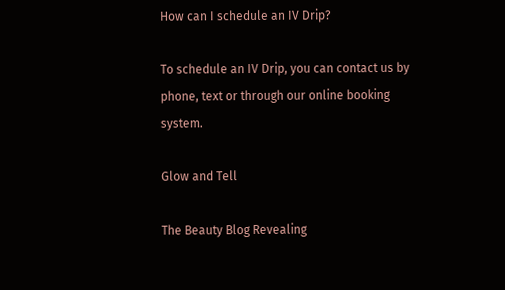How can I schedule an IV Drip?

To schedule an IV Drip, you can contact us by phone, text or through our online booking system.

Glow and Tell

The Beauty Blog Revealing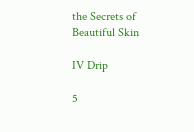the Secrets of Beautiful Skin

IV Drip

5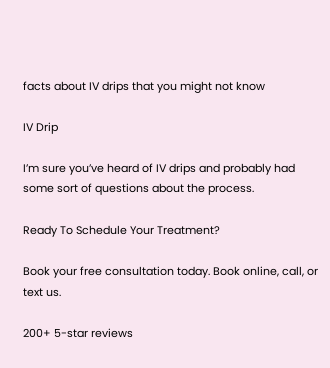facts about IV drips that you might not know

IV Drip

I’m sure you’ve heard of IV drips and probably had some sort of questions about the process.

Ready To Schedule Your Treatment?

Book your free consultation today. Book online, call, or text us.

200+ 5-star reviews